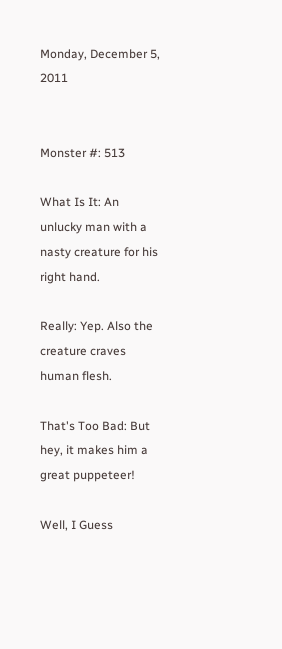Monday, December 5, 2011


Monster #: 513

What Is It: An unlucky man with a nasty creature for his right hand.

Really: Yep. Also the creature craves human flesh.

That's Too Bad: But hey, it makes him a great puppeteer!

Well, I Guess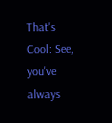That's Cool: See, you've always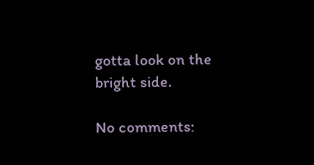gotta look on the bright side.

No comments: